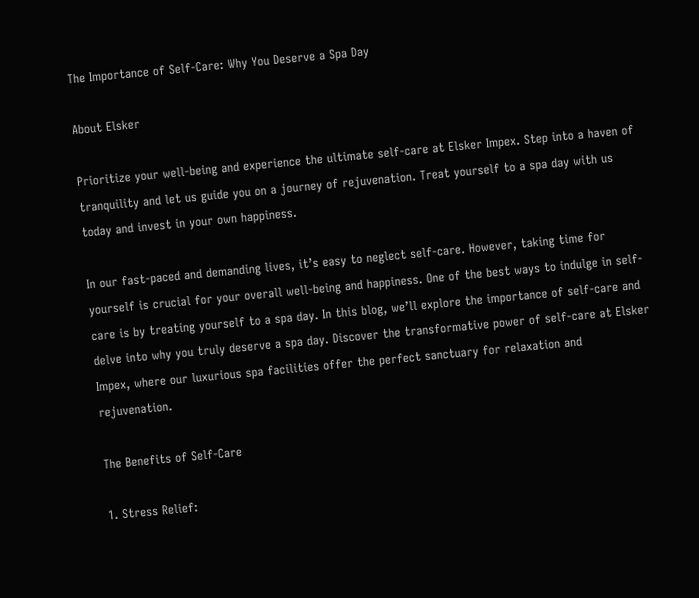The Importance of Self-Care: Why You Deserve a Spa Day

About Elsker

Prioritize your well-being and experience the ultimate self-care at Elsker Impex. Step into a haven of tranquility and let us guide you on a journey of rejuvenation. Treat yourself to a spa day with us today and invest in your own happiness.

In our fast-paced and demanding lives, it’s easy to neglect self-care. However, taking time for yourself is crucial for your overall well-being and happiness. One of the best ways to indulge in self-care is by treating yourself to a spa day. In this blog, we’ll explore the importance of self-care and delve into why you truly deserve a spa day. Discover the transformative power of self-care at Elsker Impex, where our luxurious spa facilities offer the perfect sanctuary for relaxation and rejuvenation.

The Benefits of Self-Care

1. Stress Relief: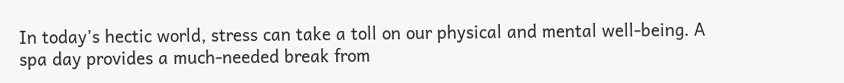In today’s hectic world, stress can take a toll on our physical and mental well-being. A spa day provides a much-needed break from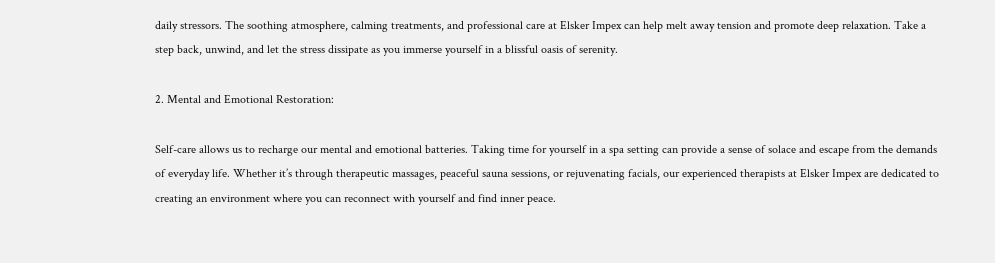daily stressors. The soothing atmosphere, calming treatments, and professional care at Elsker Impex can help melt away tension and promote deep relaxation. Take a step back, unwind, and let the stress dissipate as you immerse yourself in a blissful oasis of serenity.

2. Mental and Emotional Restoration:

Self-care allows us to recharge our mental and emotional batteries. Taking time for yourself in a spa setting can provide a sense of solace and escape from the demands of everyday life. Whether it’s through therapeutic massages, peaceful sauna sessions, or rejuvenating facials, our experienced therapists at Elsker Impex are dedicated to creating an environment where you can reconnect with yourself and find inner peace.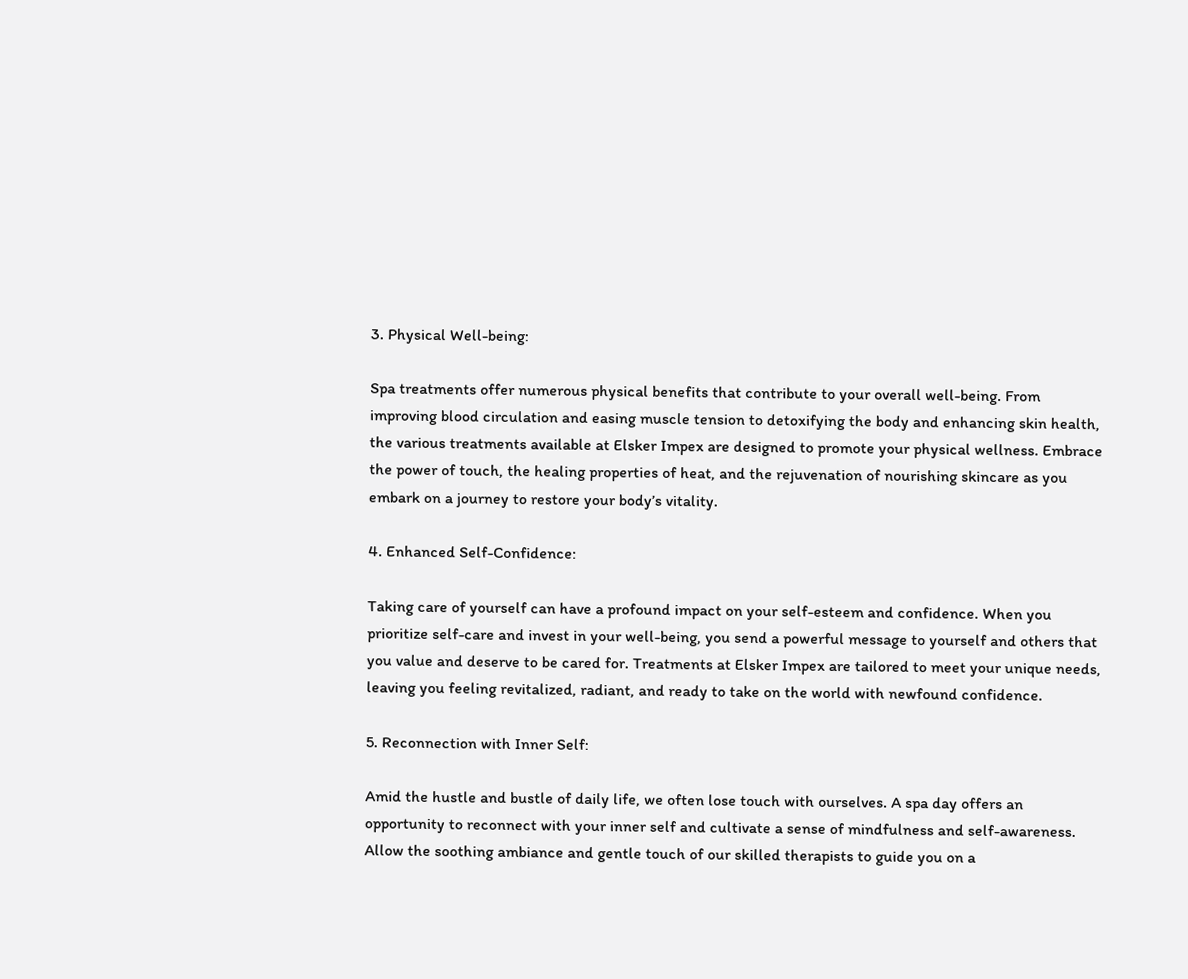3. Physical Well-being:

Spa treatments offer numerous physical benefits that contribute to your overall well-being. From improving blood circulation and easing muscle tension to detoxifying the body and enhancing skin health, the various treatments available at Elsker Impex are designed to promote your physical wellness. Embrace the power of touch, the healing properties of heat, and the rejuvenation of nourishing skincare as you embark on a journey to restore your body’s vitality.

4. Enhanced Self-Confidence:

Taking care of yourself can have a profound impact on your self-esteem and confidence. When you prioritize self-care and invest in your well-being, you send a powerful message to yourself and others that you value and deserve to be cared for. Treatments at Elsker Impex are tailored to meet your unique needs, leaving you feeling revitalized, radiant, and ready to take on the world with newfound confidence.

5. Reconnection with Inner Self:

Amid the hustle and bustle of daily life, we often lose touch with ourselves. A spa day offers an opportunity to reconnect with your inner self and cultivate a sense of mindfulness and self-awareness. Allow the soothing ambiance and gentle touch of our skilled therapists to guide you on a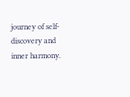journey of self-discovery and inner harmony.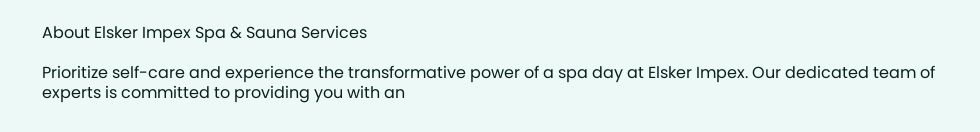About Elsker Impex Spa & Sauna Services

Prioritize self-care and experience the transformative power of a spa day at Elsker Impex. Our dedicated team of experts is committed to providing you with an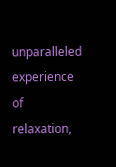unparalleled experience of relaxation,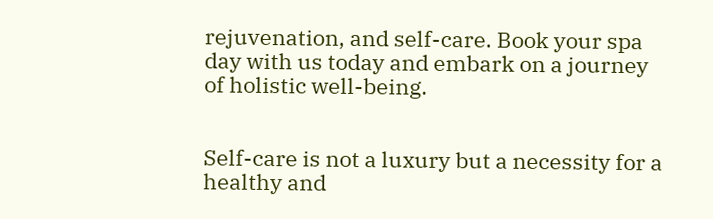rejuvenation, and self-care. Book your spa day with us today and embark on a journey of holistic well-being.


Self-care is not a luxury but a necessity for a healthy and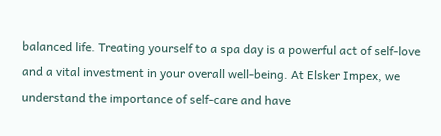balanced life. Treating yourself to a spa day is a powerful act of self-love and a vital investment in your overall well-being. At Elsker Impex, we understand the importance of self-care and have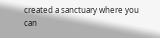created a sanctuary where you can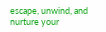escape, unwind, and nurture your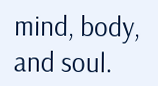mind, body, and soul.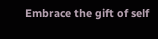Embrace the gift of self